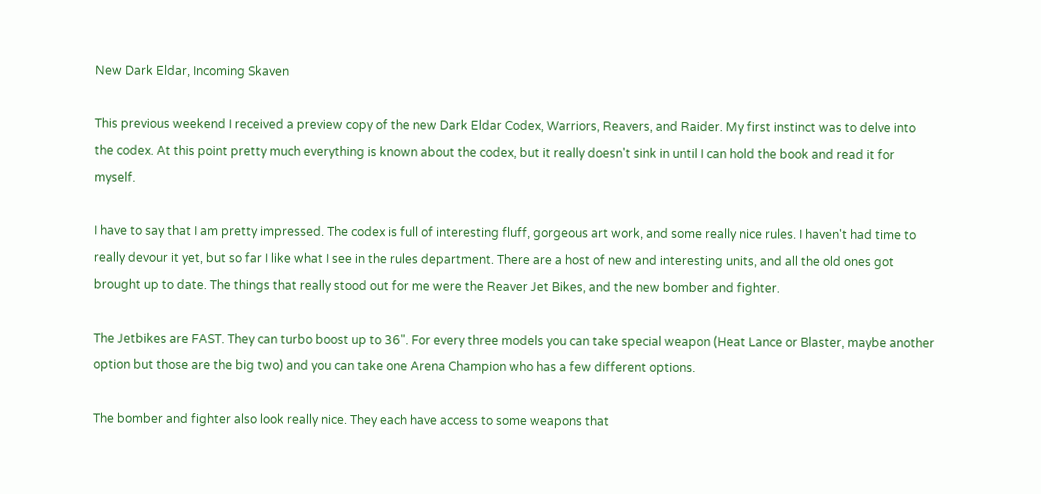New Dark Eldar, Incoming Skaven

This previous weekend I received a preview copy of the new Dark Eldar Codex, Warriors, Reavers, and Raider. My first instinct was to delve into the codex. At this point pretty much everything is known about the codex, but it really doesn't sink in until I can hold the book and read it for myself.

I have to say that I am pretty impressed. The codex is full of interesting fluff, gorgeous art work, and some really nice rules. I haven't had time to really devour it yet, but so far I like what I see in the rules department. There are a host of new and interesting units, and all the old ones got brought up to date. The things that really stood out for me were the Reaver Jet Bikes, and the new bomber and fighter.

The Jetbikes are FAST. They can turbo boost up to 36". For every three models you can take special weapon (Heat Lance or Blaster, maybe another option but those are the big two) and you can take one Arena Champion who has a few different options.

The bomber and fighter also look really nice. They each have access to some weapons that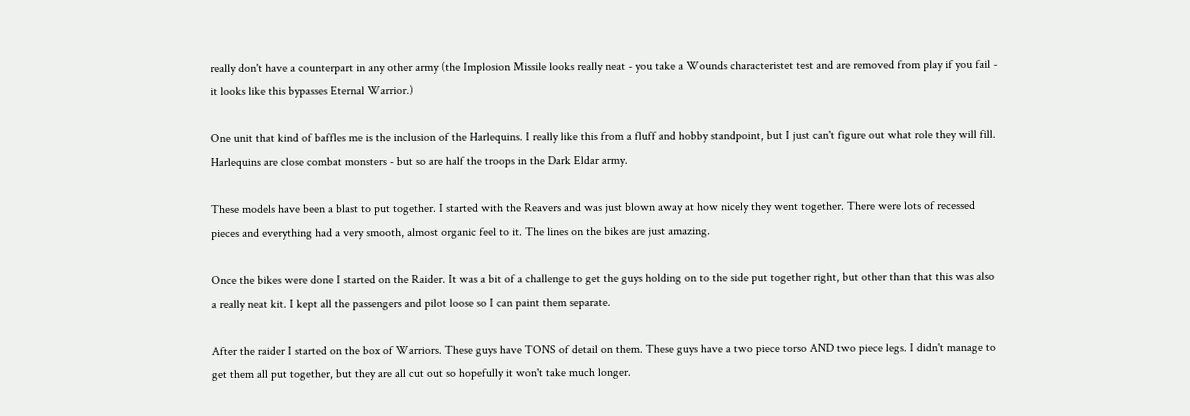really don't have a counterpart in any other army (the Implosion Missile looks really neat - you take a Wounds characteristet test and are removed from play if you fail - it looks like this bypasses Eternal Warrior.)

One unit that kind of baffles me is the inclusion of the Harlequins. I really like this from a fluff and hobby standpoint, but I just can't figure out what role they will fill. Harlequins are close combat monsters - but so are half the troops in the Dark Eldar army.

These models have been a blast to put together. I started with the Reavers and was just blown away at how nicely they went together. There were lots of recessed pieces and everything had a very smooth, almost organic feel to it. The lines on the bikes are just amazing.

Once the bikes were done I started on the Raider. It was a bit of a challenge to get the guys holding on to the side put together right, but other than that this was also a really neat kit. I kept all the passengers and pilot loose so I can paint them separate.

After the raider I started on the box of Warriors. These guys have TONS of detail on them. These guys have a two piece torso AND two piece legs. I didn't manage to get them all put together, but they are all cut out so hopefully it won't take much longer.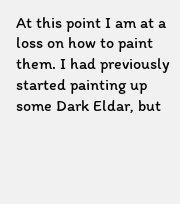At this point I am at a loss on how to paint them. I had previously started painting up some Dark Eldar, but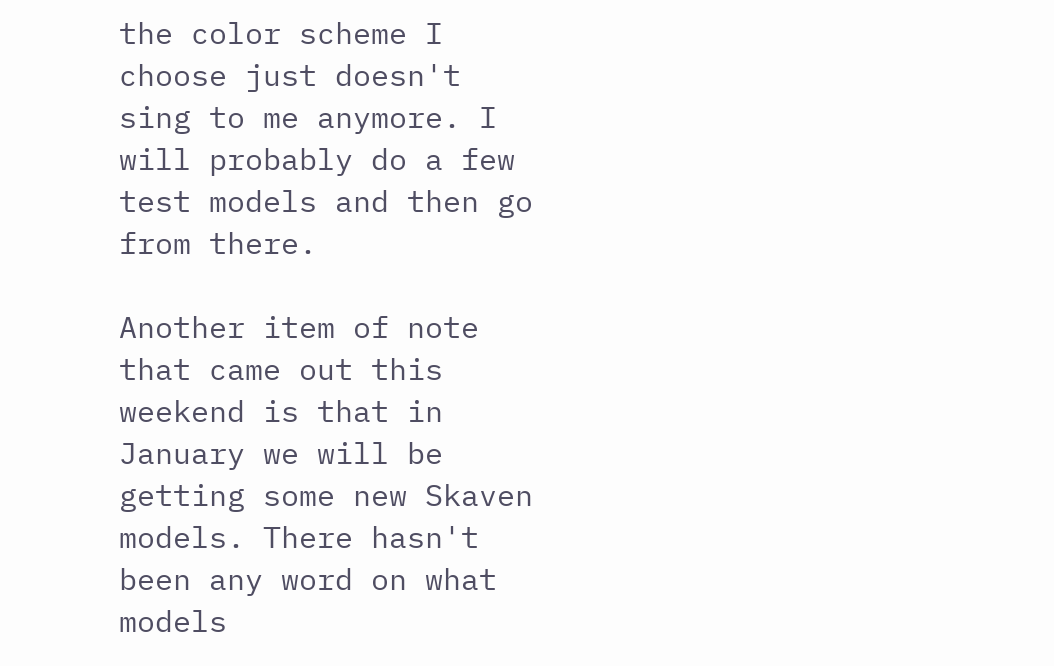the color scheme I choose just doesn't sing to me anymore. I will probably do a few test models and then go from there.

Another item of note that came out this weekend is that in January we will be getting some new Skaven models. There hasn't been any word on what models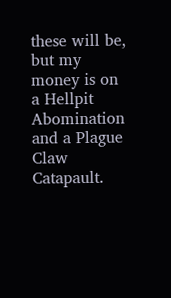these will be, but my money is on a Hellpit Abomination and a Plague Claw Catapault.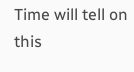Time will tell on this